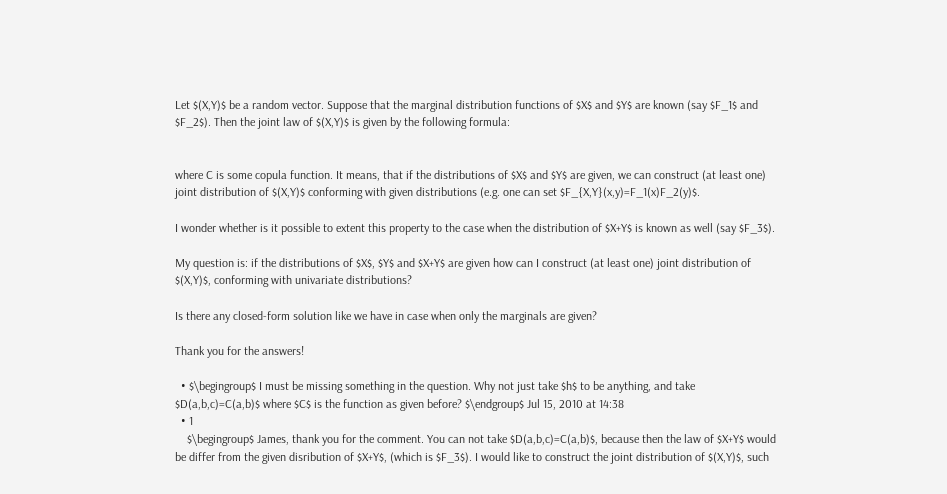Let $(X,Y)$ be a random vector. Suppose that the marginal distribution functions of $X$ and $Y$ are known (say $F_1$ and $F_2$). Then the joint law of $(X,Y)$ is given by the following formula:


where C is some copula function. It means, that if the distributions of $X$ and $Y$ are given, we can construct (at least one) joint distribution of $(X,Y)$ conforming with given distributions (e.g. one can set $F_{X,Y}(x,y)=F_1(x)F_2(y)$.

I wonder whether is it possible to extent this property to the case when the distribution of $X+Y$ is known as well (say $F_3$).

My question is: if the distributions of $X$, $Y$ and $X+Y$ are given how can I construct (at least one) joint distribution of $(X,Y)$, conforming with univariate distributions?

Is there any closed-form solution like we have in case when only the marginals are given?

Thank you for the answers!

  • $\begingroup$ I must be missing something in the question. Why not just take $h$ to be anything, and take $D(a,b,c)=C(a,b)$ where $C$ is the function as given before? $\endgroup$ Jul 15, 2010 at 14:38
  • 1
    $\begingroup$ James, thank you for the comment. You can not take $D(a,b,c)=C(a,b)$, because then the law of $X+Y$ would be differ from the given disribution of $X+Y$, (which is $F_3$). I would like to construct the joint distribution of $(X,Y)$, such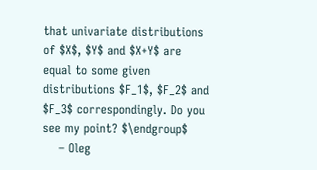that univariate distributions of $X$, $Y$ and $X+Y$ are equal to some given distributions $F_1$, $F_2$ and $F_3$ correspondingly. Do you see my point? $\endgroup$
    – Oleg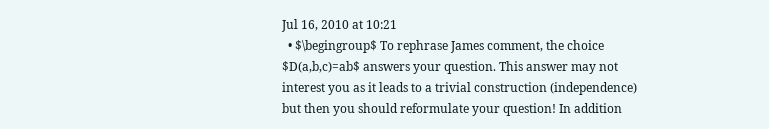Jul 16, 2010 at 10:21
  • $\begingroup$ To rephrase James comment, the choice $D(a,b,c)=ab$ answers your question. This answer may not interest you as it leads to a trivial construction (independence) but then you should reformulate your question! In addition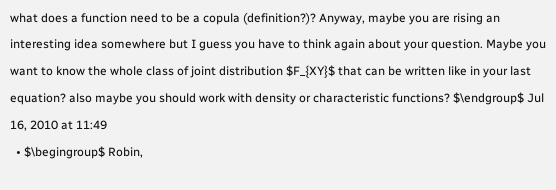what does a function need to be a copula (definition?)? Anyway, maybe you are rising an interesting idea somewhere but I guess you have to think again about your question. Maybe you want to know the whole class of joint distribution $F_{XY}$ that can be written like in your last equation? also maybe you should work with density or characteristic functions? $\endgroup$ Jul 16, 2010 at 11:49
  • $\begingroup$ Robin,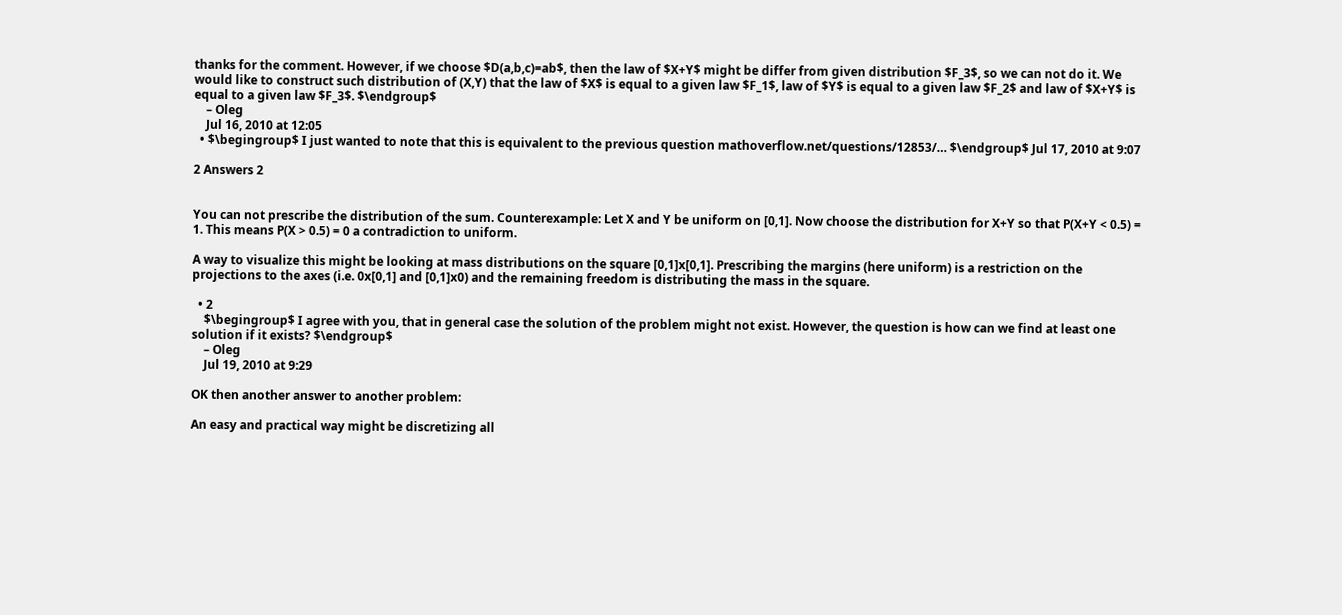thanks for the comment. However, if we choose $D(a,b,c)=ab$, then the law of $X+Y$ might be differ from given distribution $F_3$, so we can not do it. We would like to construct such distribution of (X,Y) that the law of $X$ is equal to a given law $F_1$, law of $Y$ is equal to a given law $F_2$ and law of $X+Y$ is equal to a given law $F_3$. $\endgroup$
    – Oleg
    Jul 16, 2010 at 12:05
  • $\begingroup$ I just wanted to note that this is equivalent to the previous question mathoverflow.net/questions/12853/… $\endgroup$ Jul 17, 2010 at 9:07

2 Answers 2


You can not prescribe the distribution of the sum. Counterexample: Let X and Y be uniform on [0,1]. Now choose the distribution for X+Y so that P(X+Y < 0.5) = 1. This means P(X > 0.5) = 0 a contradiction to uniform.

A way to visualize this might be looking at mass distributions on the square [0,1]x[0,1]. Prescribing the margins (here uniform) is a restriction on the projections to the axes (i.e. 0x[0,1] and [0,1]x0) and the remaining freedom is distributing the mass in the square.

  • 2
    $\begingroup$ I agree with you, that in general case the solution of the problem might not exist. However, the question is how can we find at least one solution if it exists? $\endgroup$
    – Oleg
    Jul 19, 2010 at 9:29

OK then another answer to another problem:

An easy and practical way might be discretizing all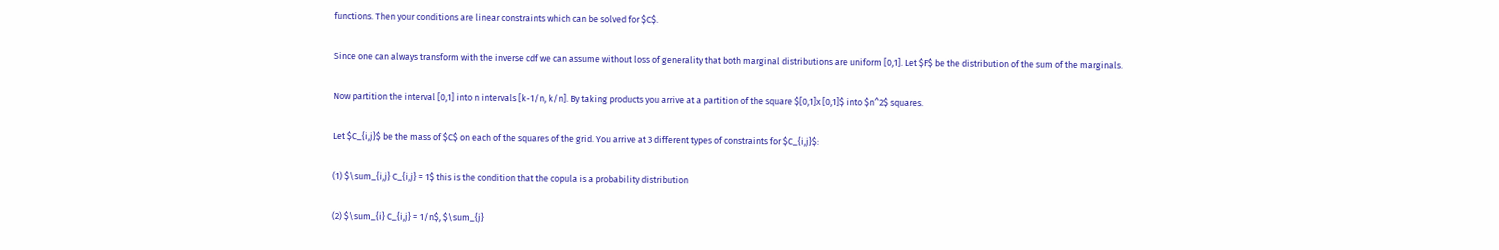functions. Then your conditions are linear constraints which can be solved for $C$.

Since one can always transform with the inverse cdf we can assume without loss of generality that both marginal distributions are uniform [0,1]. Let $F$ be the distribution of the sum of the marginals.

Now partition the interval [0,1] into n intervals [k-1/n, k/n]. By taking products you arrive at a partition of the square $[0,1]x [0,1]$ into $n^2$ squares.

Let $C_{i,j}$ be the mass of $C$ on each of the squares of the grid. You arrive at 3 different types of constraints for $C_{i,j}$:

(1) $\sum_{i,j} C_{i,j} = 1$ this is the condition that the copula is a probability distribution

(2) $\sum_{i} C_{i,j} = 1/n$, $\sum_{j}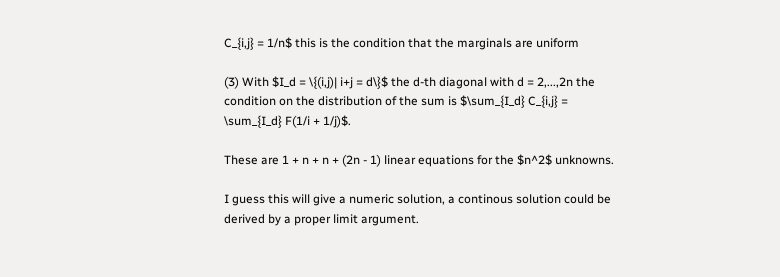C_{i,j} = 1/n$ this is the condition that the marginals are uniform

(3) With $I_d = \{(i,j)| i+j = d\}$ the d-th diagonal with d = 2,...,2n the condition on the distribution of the sum is $\sum_{I_d} C_{i,j} = \sum_{I_d} F(1/i + 1/j)$.

These are 1 + n + n + (2n - 1) linear equations for the $n^2$ unknowns.

I guess this will give a numeric solution, a continous solution could be derived by a proper limit argument.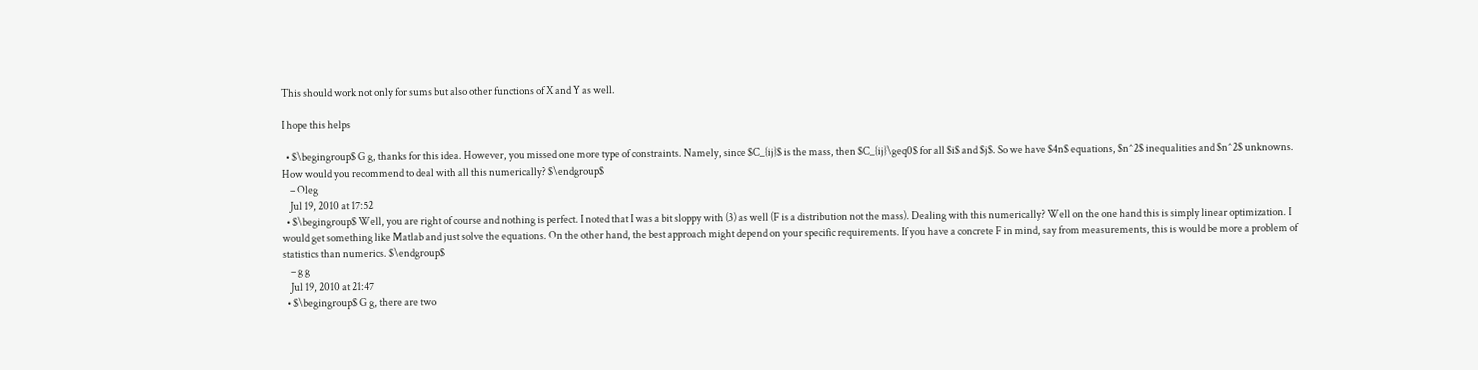This should work not only for sums but also other functions of X and Y as well.

I hope this helps

  • $\begingroup$ G g, thanks for this idea. However, you missed one more type of constraints. Namely, since $C_{ij}$ is the mass, then $C_{ij}\geq0$ for all $i$ and $j$. So we have $4n$ equations, $n^2$ inequalities and $n^2$ unknowns. How would you recommend to deal with all this numerically? $\endgroup$
    – Oleg
    Jul 19, 2010 at 17:52
  • $\begingroup$ Well, you are right of course and nothing is perfect. I noted that I was a bit sloppy with (3) as well (F is a distribution not the mass). Dealing with this numerically? Well on the one hand this is simply linear optimization. I would get something like Matlab and just solve the equations. On the other hand, the best approach might depend on your specific requirements. If you have a concrete F in mind, say from measurements, this is would be more a problem of statistics than numerics. $\endgroup$
    – g g
    Jul 19, 2010 at 21:47
  • $\begingroup$ G g, there are two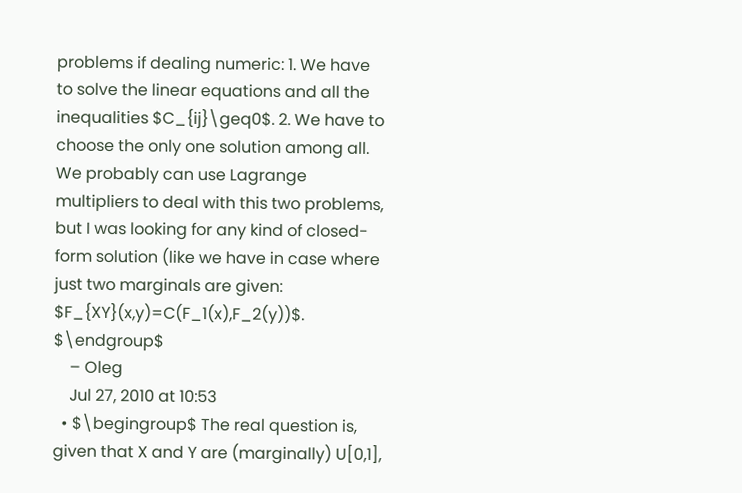problems if dealing numeric: 1. We have to solve the linear equations and all the inequalities $C_{ij}\geq0$. 2. We have to choose the only one solution among all. We probably can use Lagrange multipliers to deal with this two problems, but I was looking for any kind of closed-form solution (like we have in case where just two marginals are given: $F_{XY}(x,y)=C(F_1(x),F_2(y))$. $\endgroup$
    – Oleg
    Jul 27, 2010 at 10:53
  • $\begingroup$ The real question is, given that X and Y are (marginally) U[0,1],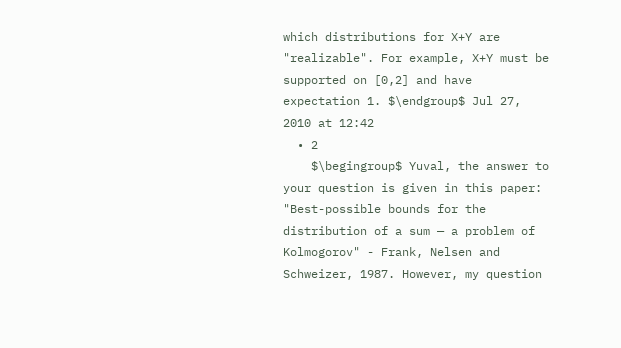which distributions for X+Y are "realizable". For example, X+Y must be supported on [0,2] and have expectation 1. $\endgroup$ Jul 27, 2010 at 12:42
  • 2
    $\begingroup$ Yuval, the answer to your question is given in this paper: "Best-possible bounds for the distribution of a sum — a problem of Kolmogorov" - Frank, Nelsen and Schweizer, 1987. However, my question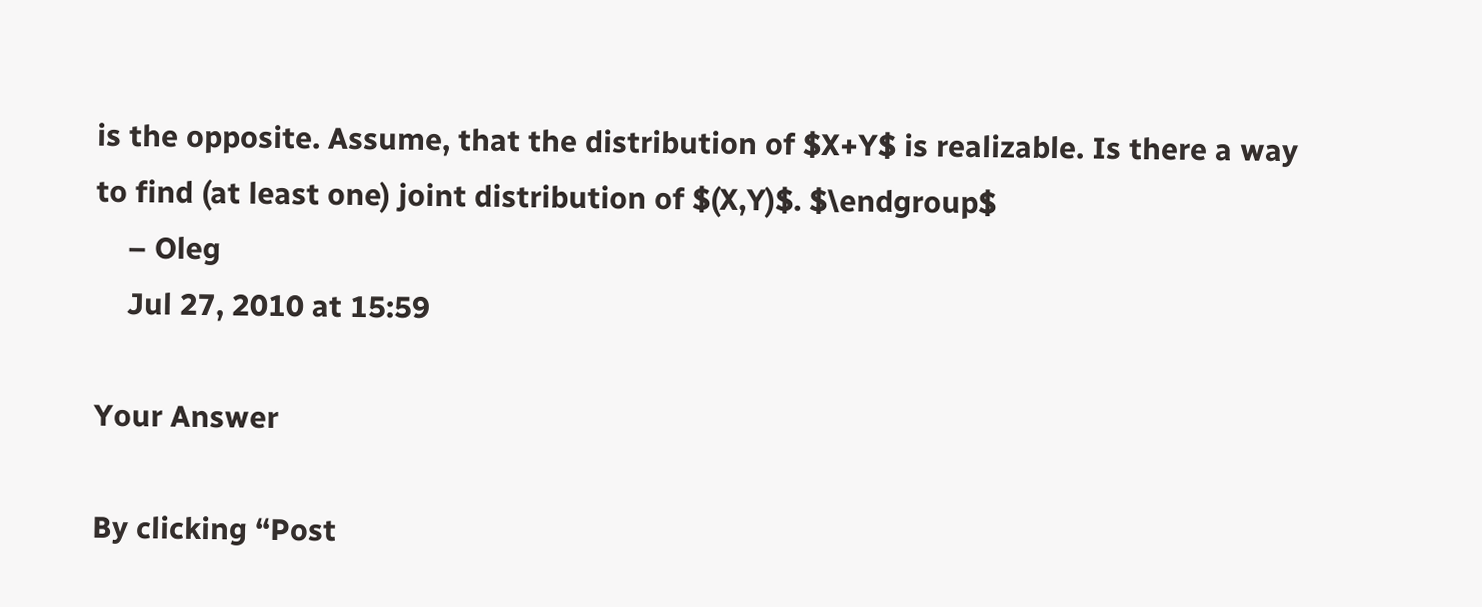is the opposite. Assume, that the distribution of $X+Y$ is realizable. Is there a way to find (at least one) joint distribution of $(X,Y)$. $\endgroup$
    – Oleg
    Jul 27, 2010 at 15:59

Your Answer

By clicking “Post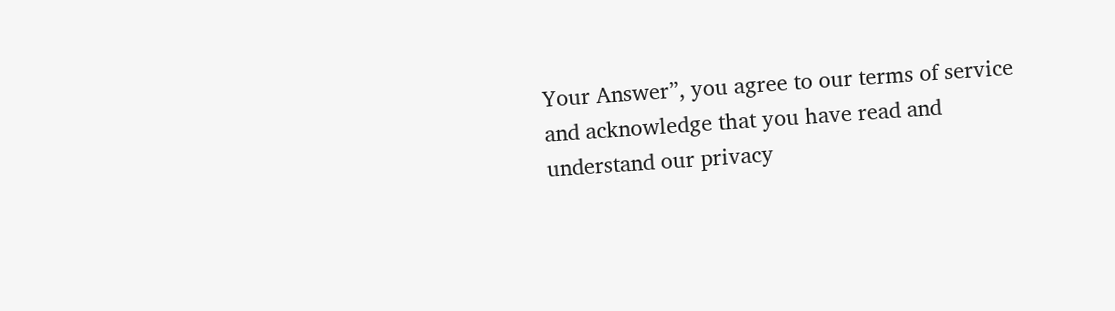Your Answer”, you agree to our terms of service and acknowledge that you have read and understand our privacy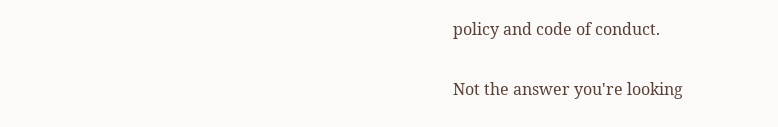policy and code of conduct.

Not the answer you're looking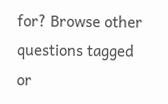for? Browse other questions tagged or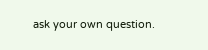ask your own question.